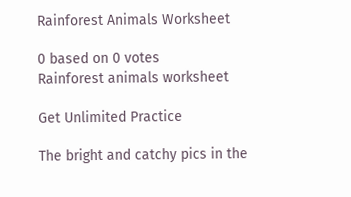Rainforest Animals Worksheet

0 based on 0 votes
Rainforest animals worksheet

Get Unlimited Practice

The bright and catchy pics in the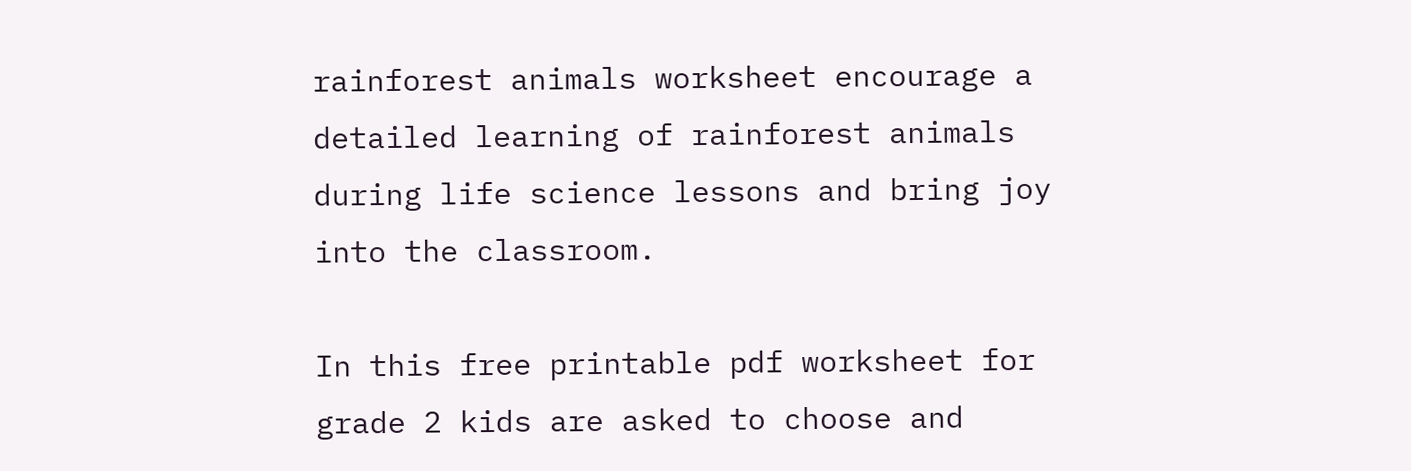rainforest animals worksheet encourage a detailed learning of rainforest animals during life science lessons and bring joy into the classroom.

In this free printable pdf worksheet for grade 2 kids are asked to choose and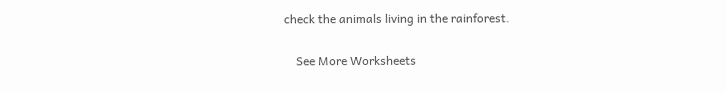check the animals living in the rainforest.

    See More Worksheets